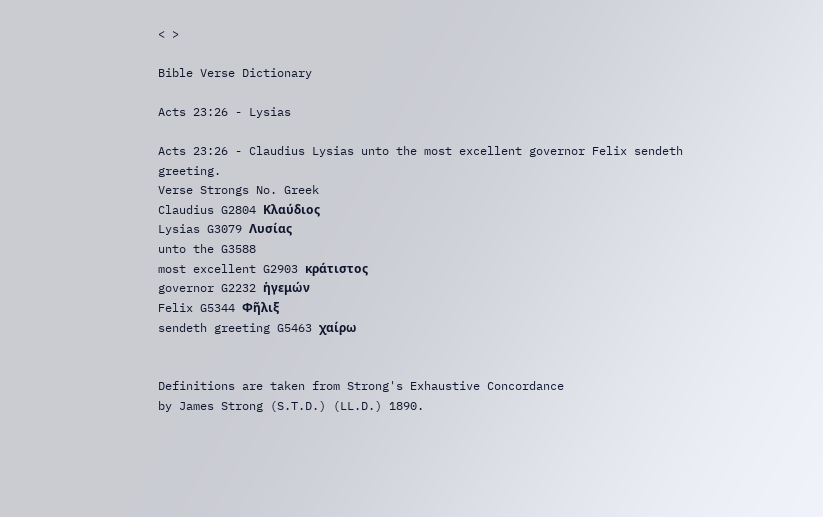< >

Bible Verse Dictionary

Acts 23:26 - Lysias

Acts 23:26 - Claudius Lysias unto the most excellent governor Felix sendeth greeting.
Verse Strongs No. Greek
Claudius G2804 Κλαύδιος
Lysias G3079 Λυσίας
unto the G3588
most excellent G2903 κράτιστος
governor G2232 ἡγεμών
Felix G5344 Φῆλιξ
sendeth greeting G5463 χαίρω


Definitions are taken from Strong's Exhaustive Concordance
by James Strong (S.T.D.) (LL.D.) 1890.